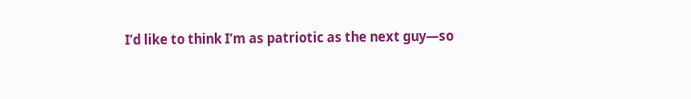I’d like to think I’m as patriotic as the next guy—so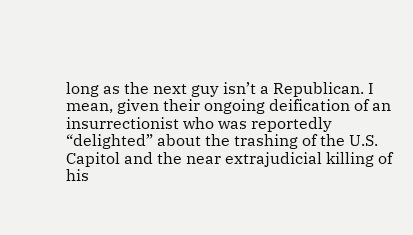long as the next guy isn’t a Republican. I mean, given their ongoing deification of an insurrectionist who was reportedly “delighted” about the trashing of the U.S. Capitol and the near extrajudicial killing of his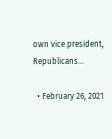own vice president, Republicans...

  • February 26, 2021